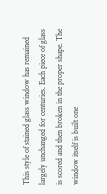This style of stained glass window has remained largely unchanged for centuries. Each piece of glass is scored and then broken in the proper shape. The window itself is built one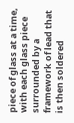piece of glass at a time, with each glass piece surrounded by a framework of lead that is then soldered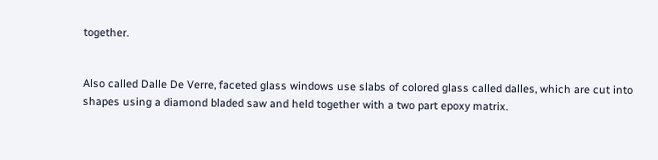together.


Also called Dalle De Verre, faceted glass windows use slabs of colored glass called dalles, which are cut into shapes using a diamond bladed saw and held together with a two part epoxy matrix.